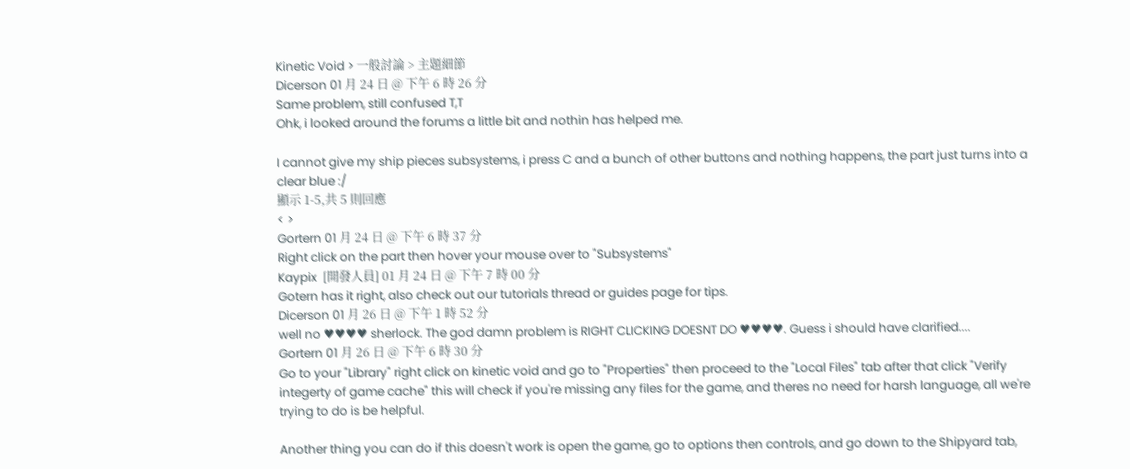Kinetic Void > 一般討論 > 主題細節
Dicerson 01 月 24 日 @ 下午 6 時 26 分
Same problem, still confused T,T
Ohk, i looked around the forums a little bit and nothin has helped me.

I cannot give my ship pieces subsystems, i press C and a bunch of other buttons and nothing happens, the part just turns into a clear blue :/
顯示 1-5,共 5 則回應
< >
Gortern 01 月 24 日 @ 下午 6 時 37 分
Right click on the part then hover your mouse over to "Subsystems"
Kaypix  [開發人員] 01 月 24 日 @ 下午 7 時 00 分
Gotern has it right, also check out our tutorials thread or guides page for tips.
Dicerson 01 月 26 日 @ 下午 1 時 52 分
well no ♥♥♥♥ sherlock. The god damn problem is RIGHT CLICKING DOESNT DO ♥♥♥♥. Guess i should have clarified....
Gortern 01 月 26 日 @ 下午 6 時 30 分
Go to your "Library" right click on kinetic void and go to "Properties" then proceed to the "Local Files" tab after that click "Verify integerty of game cache" this will check if you're missing any files for the game, and theres no need for harsh language, all we're trying to do is be helpful.

Another thing you can do if this doesn't work is open the game, go to options then controls, and go down to the Shipyard tab,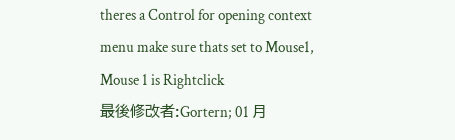theres a Control for opening context menu make sure thats set to Mouse1, Mouse 1 is Rightclick
最後修改者:Gortern; 01 月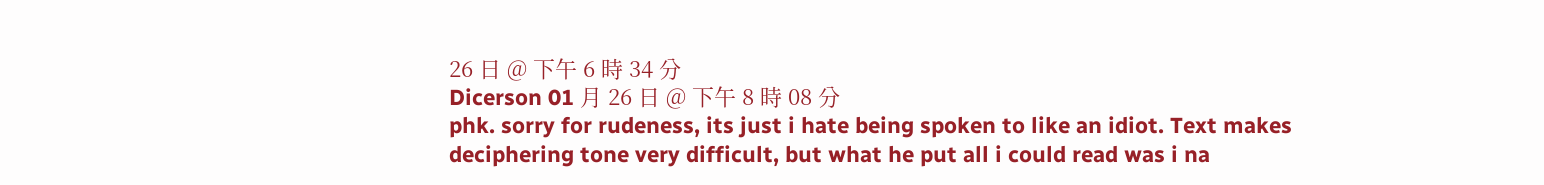26 日 @ 下午 6 時 34 分
Dicerson 01 月 26 日 @ 下午 8 時 08 分
phk. sorry for rudeness, its just i hate being spoken to like an idiot. Text makes deciphering tone very difficult, but what he put all i could read was i na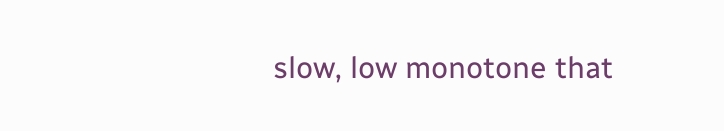slow, low monotone that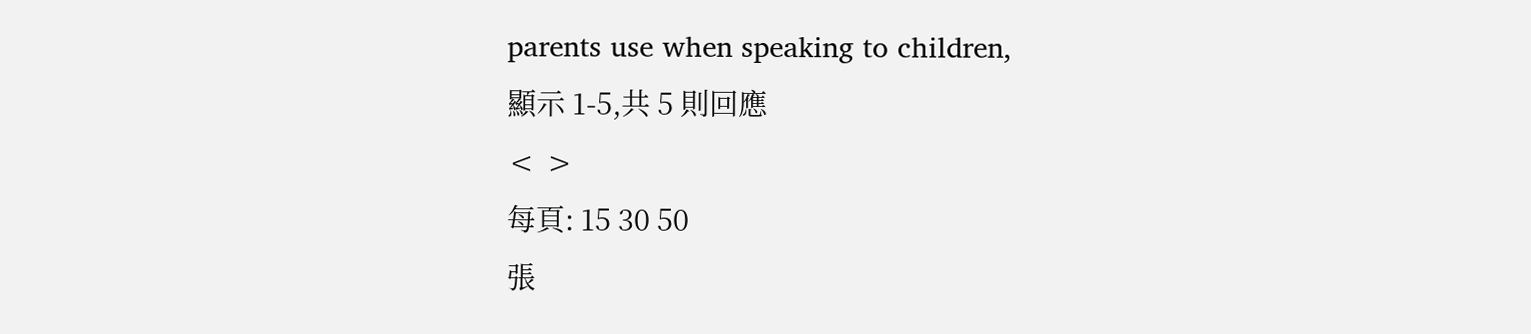parents use when speaking to children,
顯示 1-5,共 5 則回應
< >
每頁: 15 30 50
張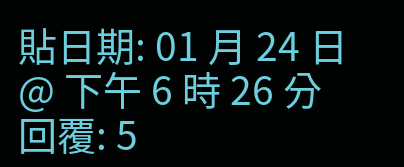貼日期: 01 月 24 日 @ 下午 6 時 26 分
回覆: 5